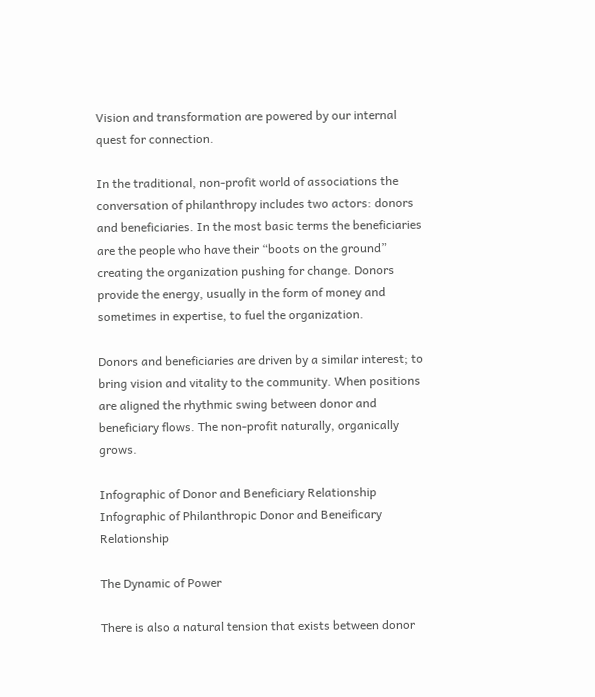Vision and transformation are powered by our internal quest for connection.

In the traditional, non-profit world of associations the conversation of philanthropy includes two actors: donors and beneficiaries. In the most basic terms the beneficiaries are the people who have their “boots on the ground” creating the organization pushing for change. Donors provide the energy, usually in the form of money and sometimes in expertise, to fuel the organization.

Donors and beneficiaries are driven by a similar interest; to bring vision and vitality to the community. When positions are aligned the rhythmic swing between donor and beneficiary flows. The non-profit naturally, organically grows.

Infographic of Donor and Beneficiary Relationship
Infographic of Philanthropic Donor and Beneificary Relationship

The Dynamic of Power

There is also a natural tension that exists between donor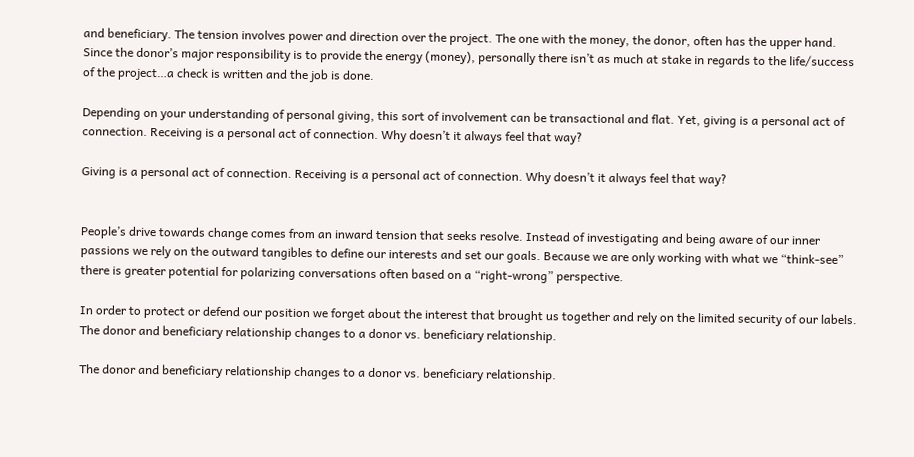and beneficiary. The tension involves power and direction over the project. The one with the money, the donor, often has the upper hand. Since the donor’s major responsibility is to provide the energy (money), personally there isn’t as much at stake in regards to the life/success of the project…a check is written and the job is done.

Depending on your understanding of personal giving, this sort of involvement can be transactional and flat. Yet, giving is a personal act of connection. Receiving is a personal act of connection. Why doesn’t it always feel that way?

Giving is a personal act of connection. Receiving is a personal act of connection. Why doesn’t it always feel that way?


People’s drive towards change comes from an inward tension that seeks resolve. Instead of investigating and being aware of our inner passions we rely on the outward tangibles to define our interests and set our goals. Because we are only working with what we “think-see” there is greater potential for polarizing conversations often based on a “right-wrong” perspective.

In order to protect or defend our position we forget about the interest that brought us together and rely on the limited security of our labels.  The donor and beneficiary relationship changes to a donor vs. beneficiary relationship.

The donor and beneficiary relationship changes to a donor vs. beneficiary relationship.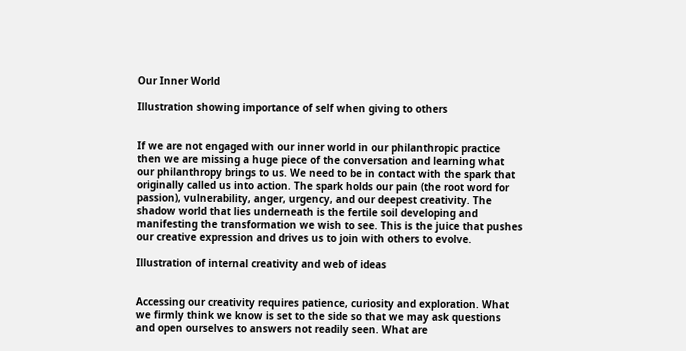Our Inner World

Illustration showing importance of self when giving to others


If we are not engaged with our inner world in our philanthropic practice then we are missing a huge piece of the conversation and learning what our philanthropy brings to us. We need to be in contact with the spark that originally called us into action. The spark holds our pain (the root word for passion), vulnerability, anger, urgency, and our deepest creativity. The shadow world that lies underneath is the fertile soil developing and manifesting the transformation we wish to see. This is the juice that pushes our creative expression and drives us to join with others to evolve.

Illustration of internal creativity and web of ideas


Accessing our creativity requires patience, curiosity and exploration. What we firmly think we know is set to the side so that we may ask questions and open ourselves to answers not readily seen. What are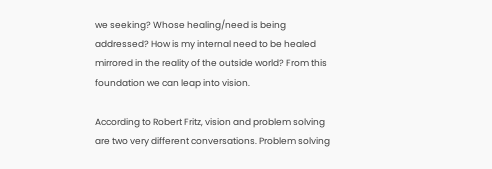we seeking? Whose healing/need is being addressed? How is my internal need to be healed mirrored in the reality of the outside world? From this foundation we can leap into vision.

According to Robert Fritz, vision and problem solving are two very different conversations. Problem solving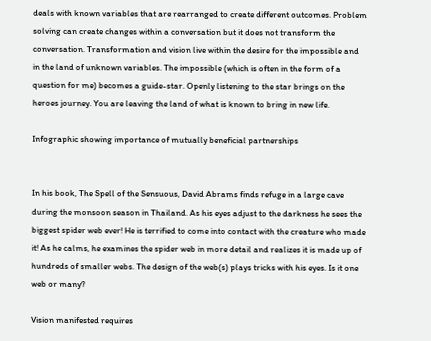deals with known variables that are rearranged to create different outcomes. Problem solving can create changes within a conversation but it does not transform the conversation. Transformation and vision live within the desire for the impossible and in the land of unknown variables. The impossible (which is often in the form of a question for me) becomes a guide-star. Openly listening to the star brings on the heroes journey. You are leaving the land of what is known to bring in new life.

Infographic showing importance of mutually beneficial partnerships


In his book, The Spell of the Sensuous, David Abrams finds refuge in a large cave during the monsoon season in Thailand. As his eyes adjust to the darkness he sees the biggest spider web ever! He is terrified to come into contact with the creature who made it! As he calms, he examines the spider web in more detail and realizes it is made up of hundreds of smaller webs. The design of the web(s) plays tricks with his eyes. Is it one web or many?

Vision manifested requires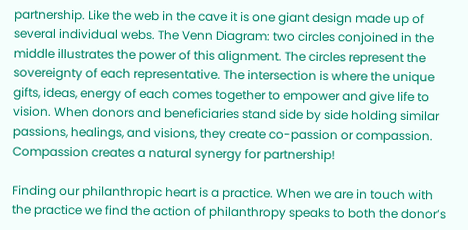partnership. Like the web in the cave it is one giant design made up of several individual webs. The Venn Diagram: two circles conjoined in the middle illustrates the power of this alignment. The circles represent the sovereignty of each representative. The intersection is where the unique gifts, ideas, energy of each comes together to empower and give life to vision. When donors and beneficiaries stand side by side holding similar passions, healings, and visions, they create co-passion or compassion. Compassion creates a natural synergy for partnership!

Finding our philanthropic heart is a practice. When we are in touch with the practice we find the action of philanthropy speaks to both the donor’s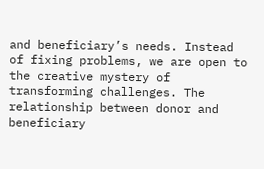and beneficiary’s needs. Instead of fixing problems, we are open to the creative mystery of transforming challenges. The relationship between donor and beneficiary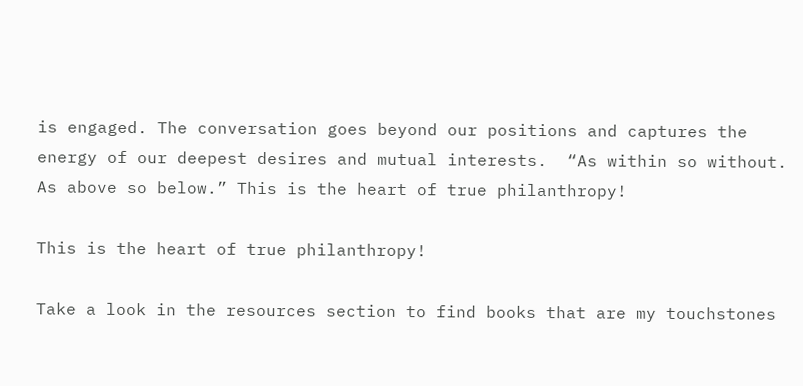is engaged. The conversation goes beyond our positions and captures the energy of our deepest desires and mutual interests.  “As within so without. As above so below.” This is the heart of true philanthropy!

This is the heart of true philanthropy!

Take a look in the resources section to find books that are my touchstones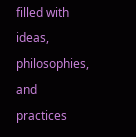filled with ideas, philosophies, and practices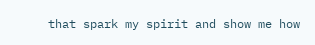that spark my spirit and show me how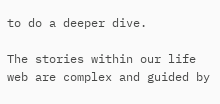to do a deeper dive.

The stories within our life web are complex and guided by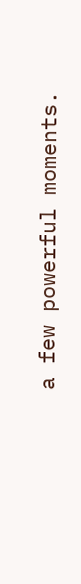a few powerful moments.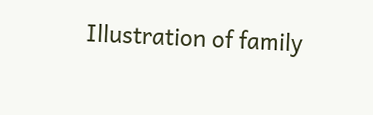Illustration of family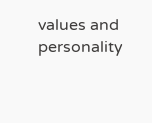values and personality